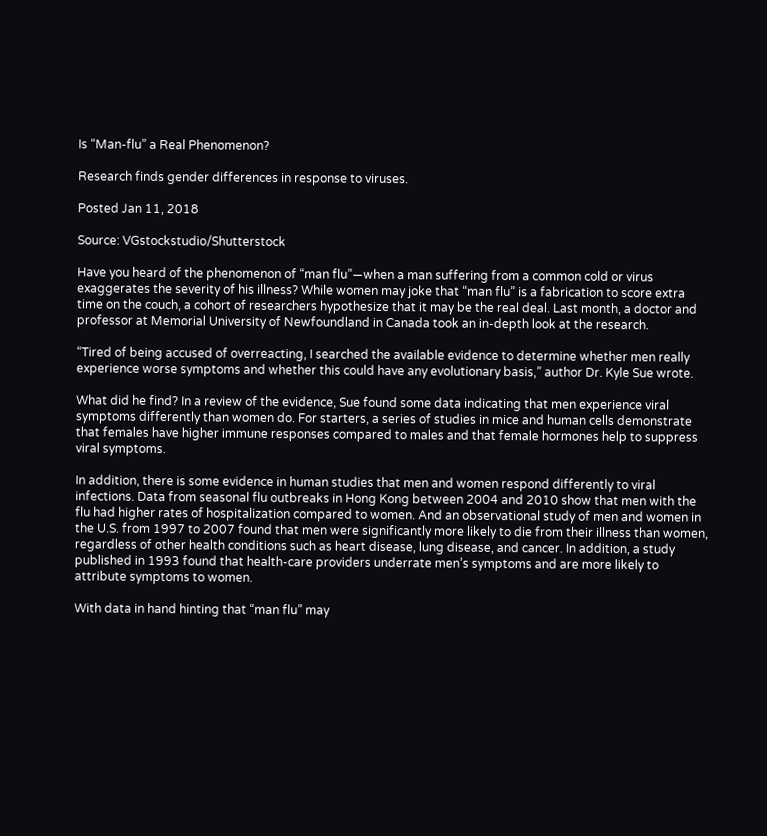Is “Man-flu” a Real Phenomenon?

Research finds gender differences in response to viruses.

Posted Jan 11, 2018

Source: VGstockstudio/Shutterstock

Have you heard of the phenomenon of “man flu”—when a man suffering from a common cold or virus exaggerates the severity of his illness? While women may joke that “man flu” is a fabrication to score extra time on the couch, a cohort of researchers hypothesize that it may be the real deal. Last month, a doctor and professor at Memorial University of Newfoundland in Canada took an in-depth look at the research.

“Tired of being accused of overreacting, I searched the available evidence to determine whether men really experience worse symptoms and whether this could have any evolutionary basis,” author Dr. Kyle Sue wrote.

What did he find? In a review of the evidence, Sue found some data indicating that men experience viral symptoms differently than women do. For starters, a series of studies in mice and human cells demonstrate that females have higher immune responses compared to males and that female hormones help to suppress viral symptoms.

In addition, there is some evidence in human studies that men and women respond differently to viral infections. Data from seasonal flu outbreaks in Hong Kong between 2004 and 2010 show that men with the flu had higher rates of hospitalization compared to women. And an observational study of men and women in the U.S. from 1997 to 2007 found that men were significantly more likely to die from their illness than women, regardless of other health conditions such as heart disease, lung disease, and cancer. In addition, a study published in 1993 found that health-care providers underrate men’s symptoms and are more likely to attribute symptoms to women.

With data in hand hinting that “man flu” may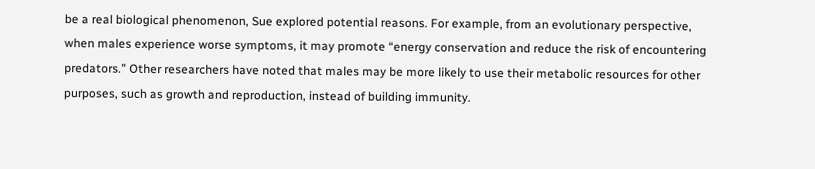be a real biological phenomenon, Sue explored potential reasons. For example, from an evolutionary perspective, when males experience worse symptoms, it may promote “energy conservation and reduce the risk of encountering predators.” Other researchers have noted that males may be more likely to use their metabolic resources for other purposes, such as growth and reproduction, instead of building immunity.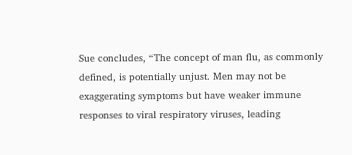Sue concludes, “The concept of man flu, as commonly defined, is potentially unjust. Men may not be exaggerating symptoms but have weaker immune responses to viral respiratory viruses, leading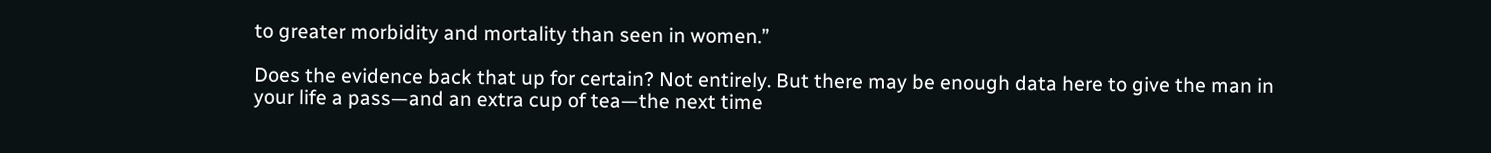to greater morbidity and mortality than seen in women.”

Does the evidence back that up for certain? Not entirely. But there may be enough data here to give the man in your life a pass—and an extra cup of tea—the next time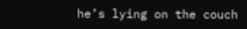he’s lying on the couch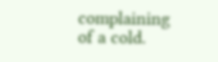complaining of a cold.